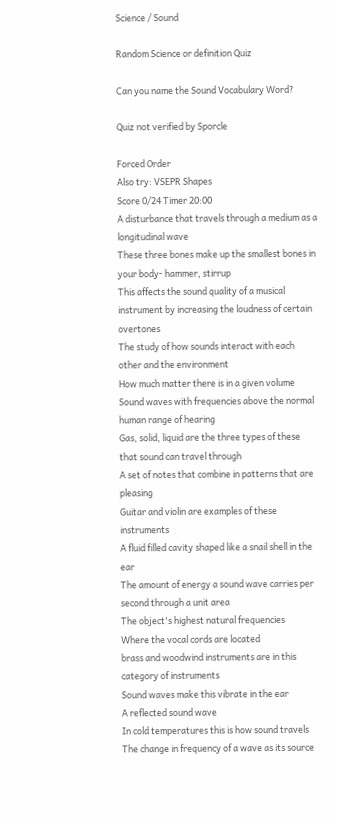Science / Sound

Random Science or definition Quiz

Can you name the Sound Vocabulary Word?

Quiz not verified by Sporcle

Forced Order
Also try: VSEPR Shapes
Score 0/24 Timer 20:00
A disturbance that travels through a medium as a longitudinal wave
These three bones make up the smallest bones in your body- hammer, stirrup
This affects the sound quality of a musical instrument by increasing the loudness of certain overtones
The study of how sounds interact with each other and the environment
How much matter there is in a given volume
Sound waves with frequencies above the normal human range of hearing
Gas, solid, liquid are the three types of these that sound can travel through
A set of notes that combine in patterns that are pleasing
Guitar and violin are examples of these instruments
A fluid filled cavity shaped like a snail shell in the ear
The amount of energy a sound wave carries per second through a unit area
The object's highest natural frequencies
Where the vocal cords are located
brass and woodwind instruments are in this category of instruments
Sound waves make this vibrate in the ear
A reflected sound wave
In cold temperatures this is how sound travels
The change in frequency of a wave as its source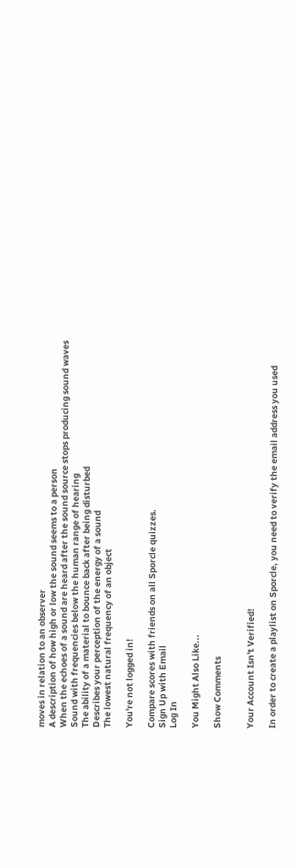moves in relation to an observer
A description of how high or low the sound seems to a person
When the echoes of a sound are heard after the sound source stops producing sound waves
Sound with frequencies below the human range of hearing
The ability of a material to bounce back after being disturbed
Describes your perception of the energy of a sound
The lowest natural frequency of an object

You're not logged in!

Compare scores with friends on all Sporcle quizzes.
Sign Up with Email
Log In

You Might Also Like...

Show Comments


Your Account Isn't Verified!

In order to create a playlist on Sporcle, you need to verify the email address you used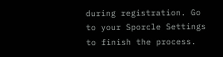during registration. Go to your Sporcle Settings to finish the process.